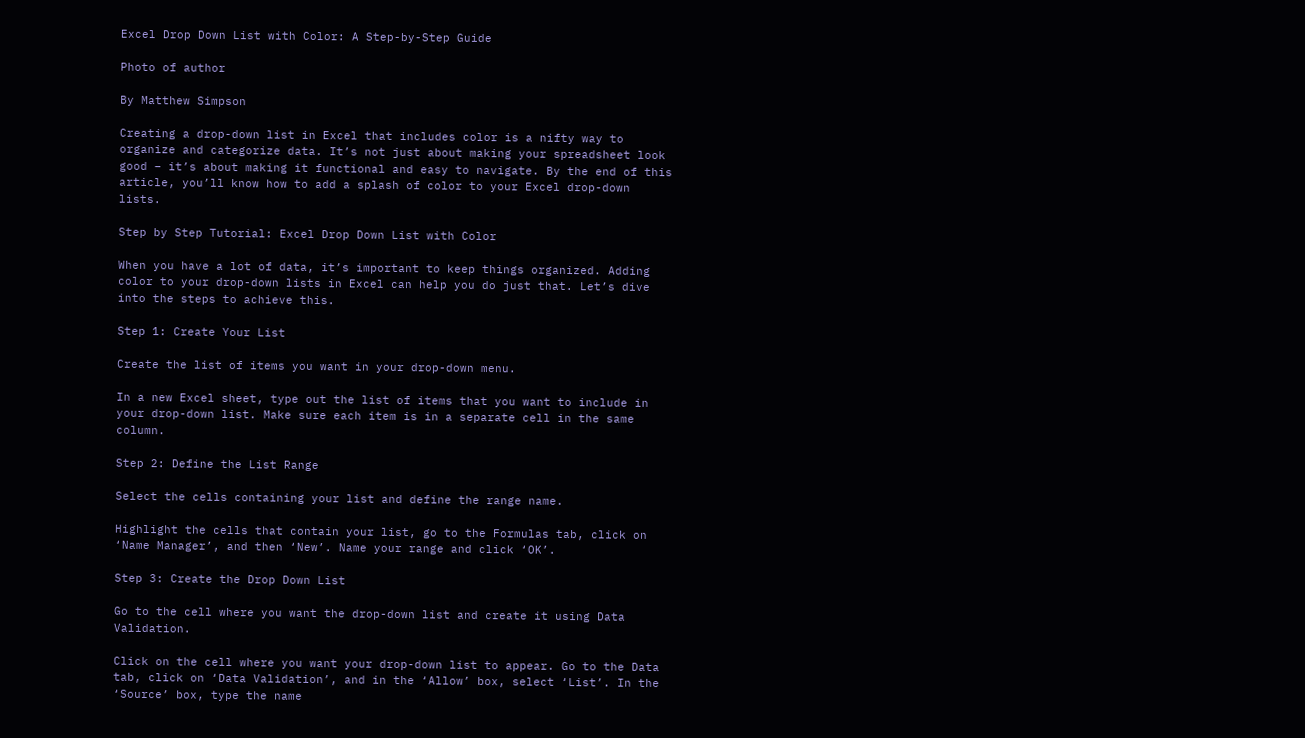Excel Drop Down List with Color: A Step-by-Step Guide

Photo of author

By Matthew Simpson

Creating a drop-down list in Excel that includes color is a nifty way to organize and categorize data. It’s not just about making your spreadsheet look good – it’s about making it functional and easy to navigate. By the end of this article, you’ll know how to add a splash of color to your Excel drop-down lists.

Step by Step Tutorial: Excel Drop Down List with Color

When you have a lot of data, it’s important to keep things organized. Adding color to your drop-down lists in Excel can help you do just that. Let’s dive into the steps to achieve this.

Step 1: Create Your List

Create the list of items you want in your drop-down menu.

In a new Excel sheet, type out the list of items that you want to include in your drop-down list. Make sure each item is in a separate cell in the same column.

Step 2: Define the List Range

Select the cells containing your list and define the range name.

Highlight the cells that contain your list, go to the Formulas tab, click on ‘Name Manager’, and then ‘New’. Name your range and click ‘OK’.

Step 3: Create the Drop Down List

Go to the cell where you want the drop-down list and create it using Data Validation.

Click on the cell where you want your drop-down list to appear. Go to the Data tab, click on ‘Data Validation’, and in the ‘Allow’ box, select ‘List’. In the ‘Source’ box, type the name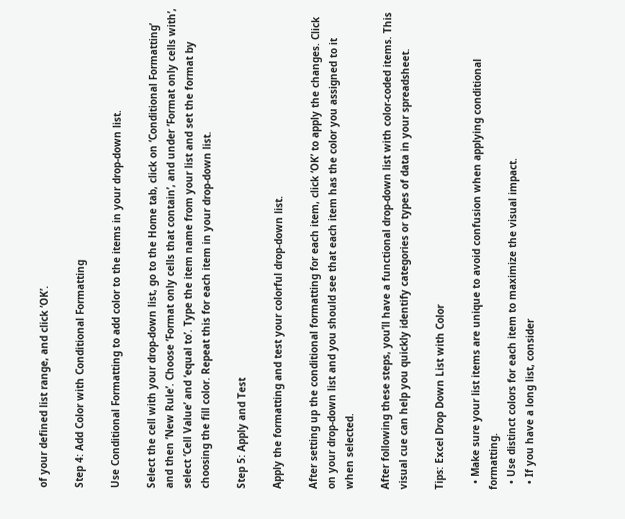of your defined list range, and click ‘OK’.

Step 4: Add Color with Conditional Formatting

Use Conditional Formatting to add color to the items in your drop-down list.

Select the cell with your drop-down list, go to the Home tab, click on ‘Conditional Formatting’ and then ‘New Rule’. Choose ‘Format only cells that contain’, and under ‘Format only cells with’, select ‘Cell Value’ and ‘equal to’. Type the item name from your list and set the format by choosing the fill color. Repeat this for each item in your drop-down list.

Step 5: Apply and Test

Apply the formatting and test your colorful drop-down list.

After setting up the conditional formatting for each item, click ‘OK’ to apply the changes. Click on your drop-down list and you should see that each item has the color you assigned to it when selected.

After following these steps, you’ll have a functional drop-down list with color-coded items. This visual cue can help you quickly identify categories or types of data in your spreadsheet.

Tips: Excel Drop Down List with Color

  • Make sure your list items are unique to avoid confusion when applying conditional formatting.
  • Use distinct colors for each item to maximize the visual impact.
  • If you have a long list, consider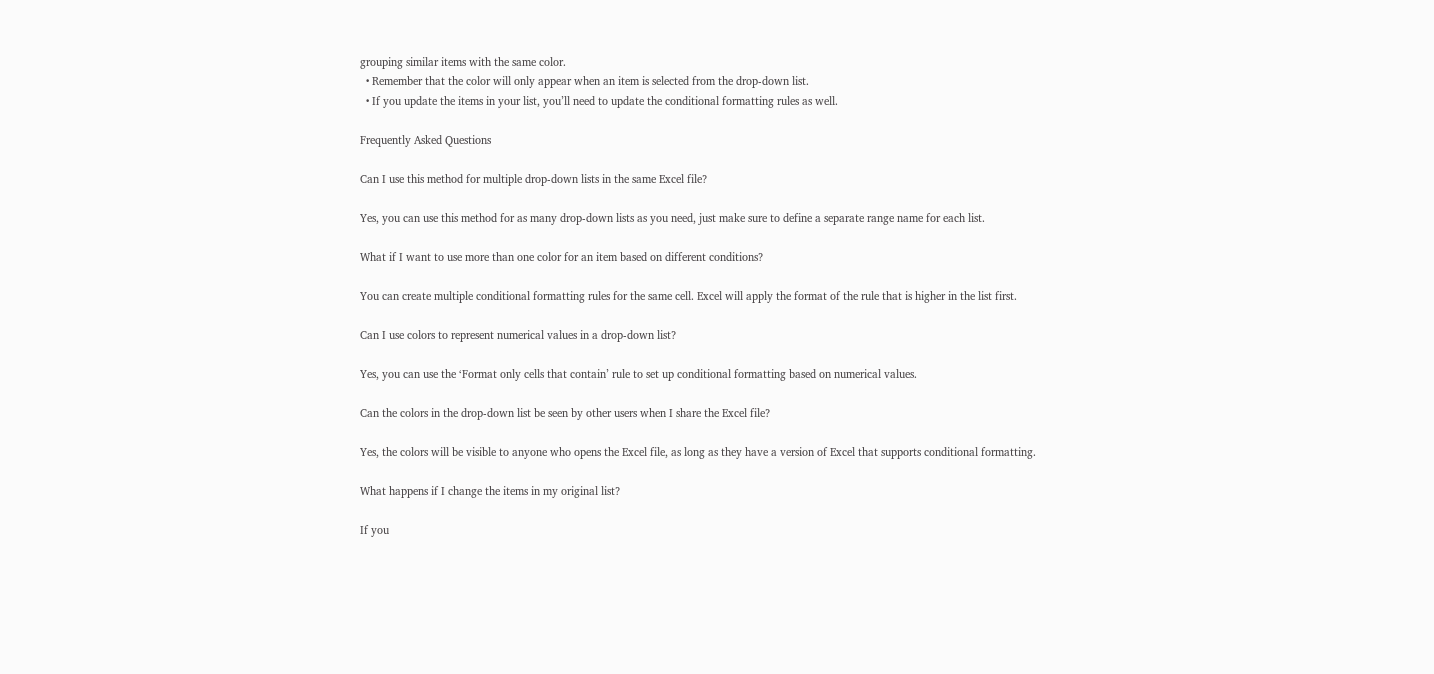grouping similar items with the same color.
  • Remember that the color will only appear when an item is selected from the drop-down list.
  • If you update the items in your list, you’ll need to update the conditional formatting rules as well.

Frequently Asked Questions

Can I use this method for multiple drop-down lists in the same Excel file?

Yes, you can use this method for as many drop-down lists as you need, just make sure to define a separate range name for each list.

What if I want to use more than one color for an item based on different conditions?

You can create multiple conditional formatting rules for the same cell. Excel will apply the format of the rule that is higher in the list first.

Can I use colors to represent numerical values in a drop-down list?

Yes, you can use the ‘Format only cells that contain’ rule to set up conditional formatting based on numerical values.

Can the colors in the drop-down list be seen by other users when I share the Excel file?

Yes, the colors will be visible to anyone who opens the Excel file, as long as they have a version of Excel that supports conditional formatting.

What happens if I change the items in my original list?

If you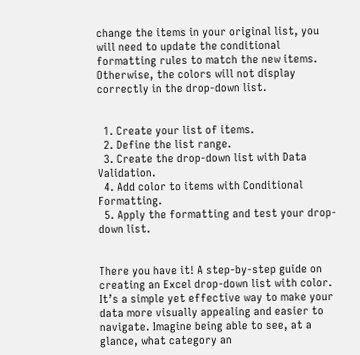change the items in your original list, you will need to update the conditional formatting rules to match the new items. Otherwise, the colors will not display correctly in the drop-down list.


  1. Create your list of items.
  2. Define the list range.
  3. Create the drop-down list with Data Validation.
  4. Add color to items with Conditional Formatting.
  5. Apply the formatting and test your drop-down list.


There you have it! A step-by-step guide on creating an Excel drop-down list with color. It’s a simple yet effective way to make your data more visually appealing and easier to navigate. Imagine being able to see, at a glance, what category an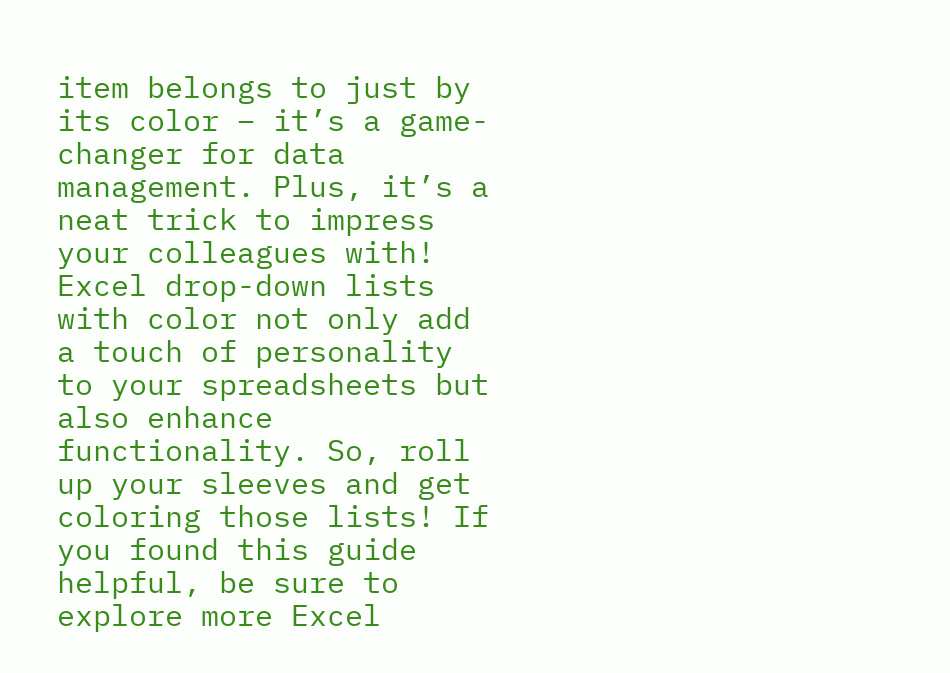item belongs to just by its color – it’s a game-changer for data management. Plus, it’s a neat trick to impress your colleagues with! Excel drop-down lists with color not only add a touch of personality to your spreadsheets but also enhance functionality. So, roll up your sleeves and get coloring those lists! If you found this guide helpful, be sure to explore more Excel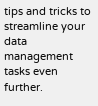tips and tricks to streamline your data management tasks even further.